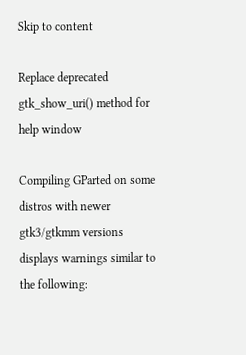Skip to content

Replace deprecated gtk_show_uri() method for help window

Compiling GParted on some distros with newer gtk3/gtkmm versions displays warnings similar to the following: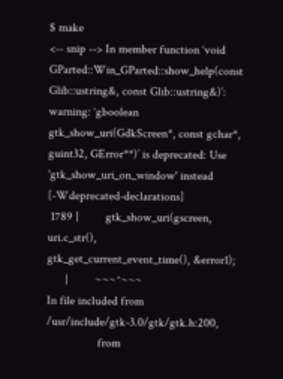$ make
<-- snip --> In member function ‘void GParted::Win_GParted::show_help(const Glib::ustring&, const Glib::ustring&)’: warning: ‘gboolean gtk_show_uri(GdkScreen*, const gchar*, guint32, GError**)’ is deprecated: Use 'gtk_show_uri_on_window' instead [-Wdeprecated-declarations]
 1789 |         gtk_show_uri(gscreen, uri.c_str(), gtk_get_current_event_time(), &error1);
      |         ~~~^~~~
In file included from /usr/include/gtk-3.0/gtk/gtk.h:200,
                 from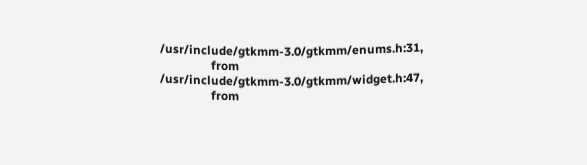/usr/include/gtkmm-3.0/gtkmm/enums.h:31,
                 from /usr/include/gtkmm-3.0/gtkmm/widget.h:47,
                 from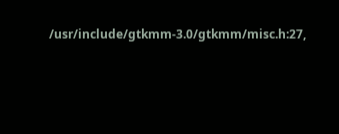/usr/include/gtkmm-3.0/gtkmm/misc.h:27,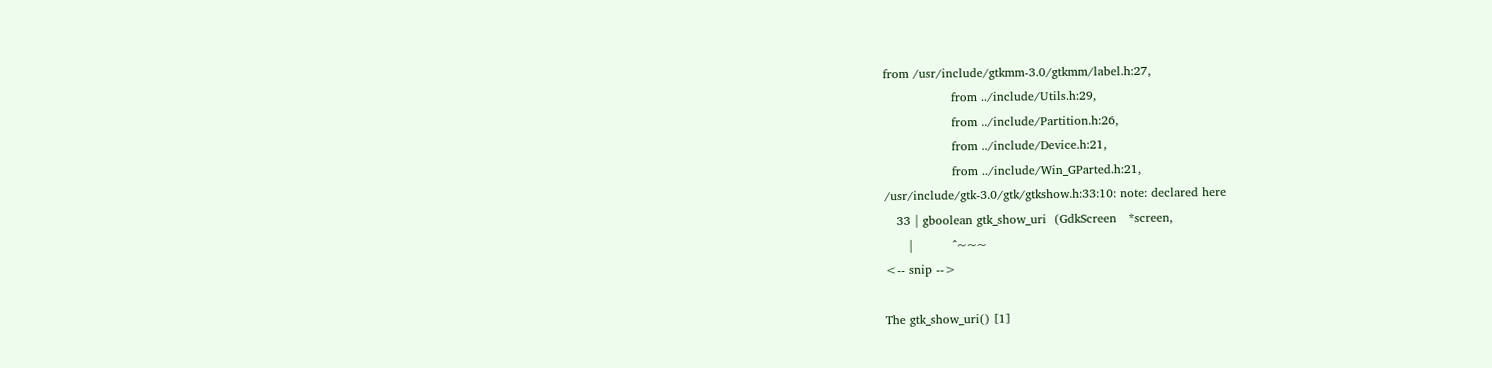from /usr/include/gtkmm-3.0/gtkmm/label.h:27,
                 from ../include/Utils.h:29,
                 from ../include/Partition.h:26,
                 from ../include/Device.h:21,
                 from ../include/Win_GParted.h:21,
/usr/include/gtk-3.0/gtk/gtkshow.h:33:10: note: declared here
   33 | gboolean gtk_show_uri  (GdkScreen   *screen,
      |          ^~~~
<-- snip -->

The gtk_show_uri() [1]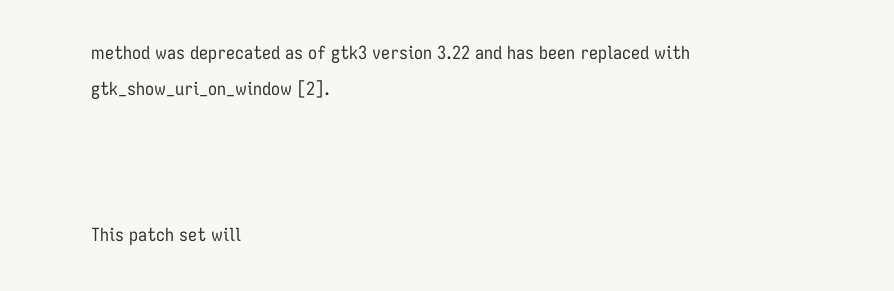method was deprecated as of gtk3 version 3.22 and has been replaced with gtk_show_uri_on_window [2].



This patch set will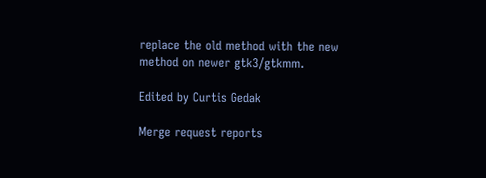replace the old method with the new method on newer gtk3/gtkmm.

Edited by Curtis Gedak

Merge request reports